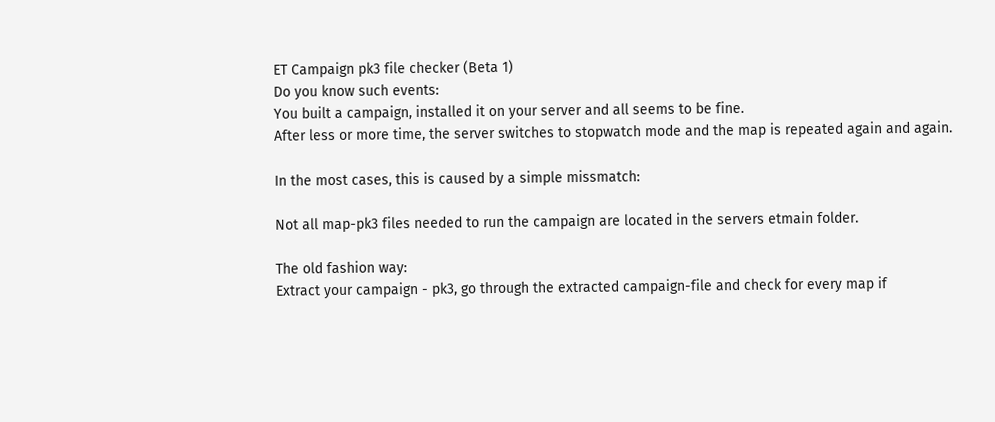ET Campaign pk3 file checker (Beta 1)
Do you know such events:
You built a campaign, installed it on your server and all seems to be fine.
After less or more time, the server switches to stopwatch mode and the map is repeated again and again.

In the most cases, this is caused by a simple missmatch:

Not all map-pk3 files needed to run the campaign are located in the servers etmain folder.

The old fashion way:
Extract your campaign - pk3, go through the extracted campaign-file and check for every map if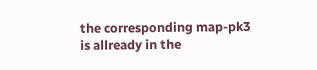the corresponding map-pk3 is allready in the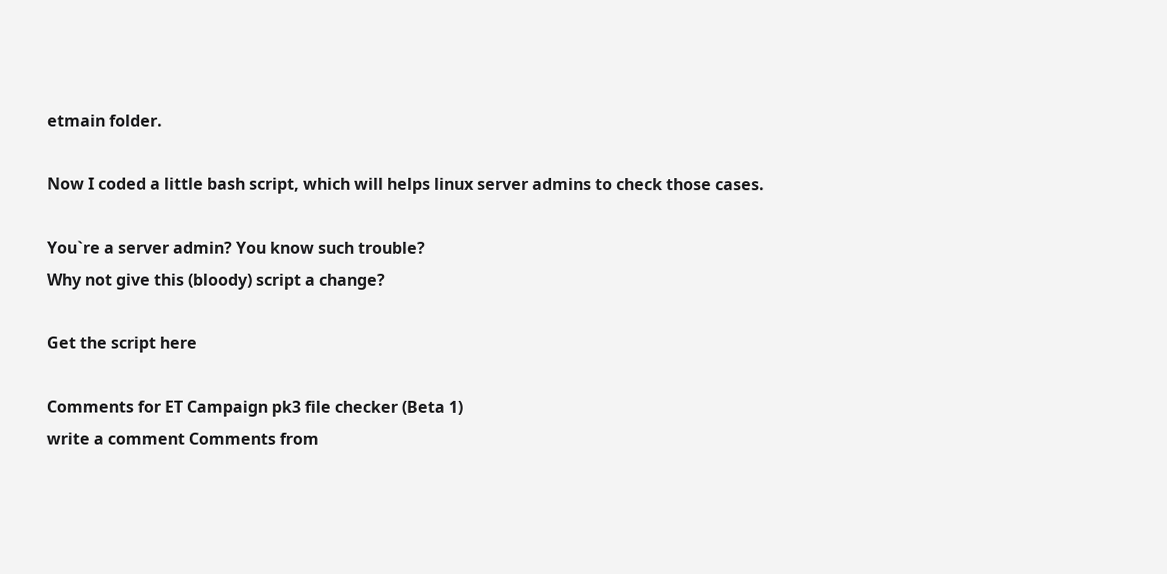etmain folder.

Now I coded a little bash script, which will helps linux server admins to check those cases.

You`re a server admin? You know such trouble?
Why not give this (bloody) script a change?

Get the script here

Comments for ET Campaign pk3 file checker (Beta 1)
write a comment Comments from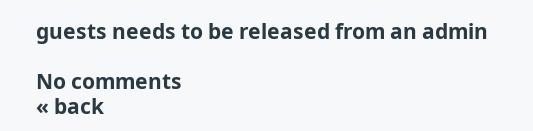guests needs to be released from an admin

No comments
« back